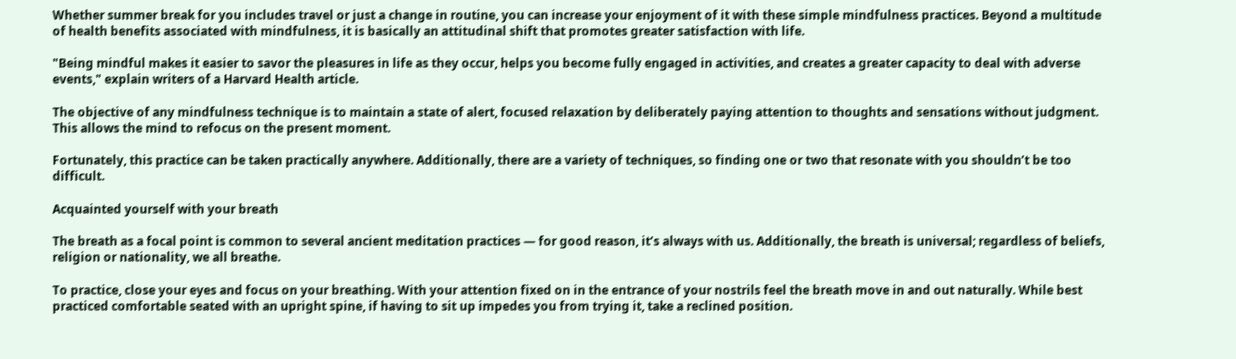Whether summer break for you includes travel or just a change in routine, you can increase your enjoyment of it with these simple mindfulness practices. Beyond a multitude of health benefits associated with mindfulness, it is basically an attitudinal shift that promotes greater satisfaction with life.

"Being mindful makes it easier to savor the pleasures in life as they occur, helps you become fully engaged in activities, and creates a greater capacity to deal with adverse events," explain writers of a Harvard Health article.

The objective of any mindfulness technique is to maintain a state of alert, focused relaxation by deliberately paying attention to thoughts and sensations without judgment. This allows the mind to refocus on the present moment.

Fortunately, this practice can be taken practically anywhere. Additionally, there are a variety of techniques, so finding one or two that resonate with you shouldn’t be too difficult.

Acquainted yourself with your breath

The breath as a focal point is common to several ancient meditation practices — for good reason, it’s always with us. Additionally, the breath is universal; regardless of beliefs, religion or nationality, we all breathe.

To practice, close your eyes and focus on your breathing. With your attention fixed on in the entrance of your nostrils feel the breath move in and out naturally. While best practiced comfortable seated with an upright spine, if having to sit up impedes you from trying it, take a reclined position.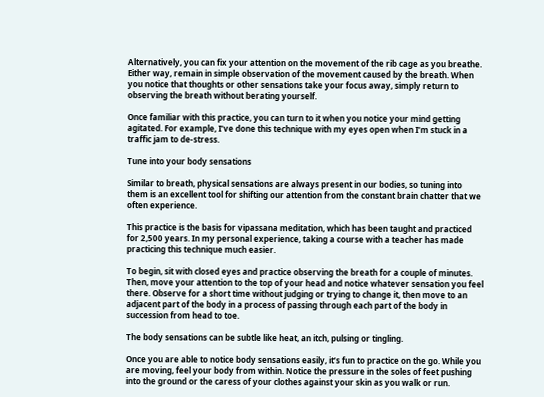Alternatively, you can fix your attention on the movement of the rib cage as you breathe. Either way, remain in simple observation of the movement caused by the breath. When you notice that thoughts or other sensations take your focus away, simply return to observing the breath without berating yourself.

Once familiar with this practice, you can turn to it when you notice your mind getting agitated. For example, I’ve done this technique with my eyes open when I’m stuck in a traffic jam to de-stress.

Tune into your body sensations

Similar to breath, physical sensations are always present in our bodies, so tuning into them is an excellent tool for shifting our attention from the constant brain chatter that we often experience.

This practice is the basis for vipassana meditation, which has been taught and practiced for 2,500 years. In my personal experience, taking a course with a teacher has made practicing this technique much easier.

To begin, sit with closed eyes and practice observing the breath for a couple of minutes. Then, move your attention to the top of your head and notice whatever sensation you feel there. Observe for a short time without judging or trying to change it, then move to an adjacent part of the body in a process of passing through each part of the body in succession from head to toe.

The body sensations can be subtle like heat, an itch, pulsing or tingling.

Once you are able to notice body sensations easily, it’s fun to practice on the go. While you are moving, feel your body from within. Notice the pressure in the soles of feet pushing into the ground or the caress of your clothes against your skin as you walk or run.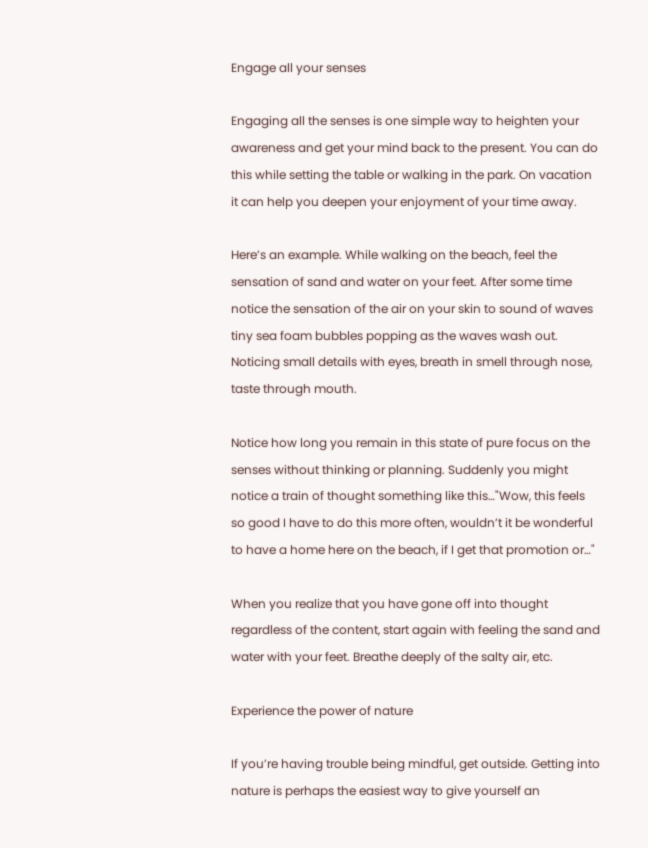Engage all your senses

Engaging all the senses is one simple way to heighten your awareness and get your mind back to the present. You can do this while setting the table or walking in the park. On vacation it can help you deepen your enjoyment of your time away.

Here’s an example. While walking on the beach, feel the sensation of sand and water on your feet. After some time notice the sensation of the air on your skin to sound of waves tiny sea foam bubbles popping as the waves wash out. Noticing small details with eyes, breath in smell through nose, taste through mouth.

Notice how long you remain in this state of pure focus on the senses without thinking or planning. Suddenly you might notice a train of thought something like this…"Wow, this feels so good I have to do this more often, wouldn’t it be wonderful to have a home here on the beach, if I get that promotion or…"

When you realize that you have gone off into thought regardless of the content, start again with feeling the sand and water with your feet. Breathe deeply of the salty air, etc.

Experience the power of nature

If you’re having trouble being mindful, get outside. Getting into nature is perhaps the easiest way to give yourself an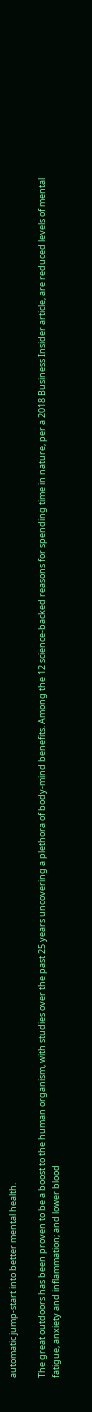automatic jump-start into better mental health.

The great outdoors has been proven to be a boost to the human organism, with studies over the past 25 years uncovering a plethora of body-mind benefits. Among the 12 science-backed reasons for spending time in nature, per a 2018 Business Insider article, are reduced levels of mental fatigue, anxiety and inflammation; and lower blood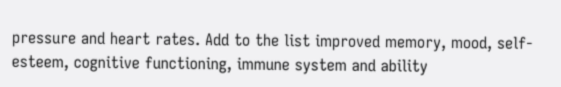pressure and heart rates. Add to the list improved memory, mood, self-esteem, cognitive functioning, immune system and ability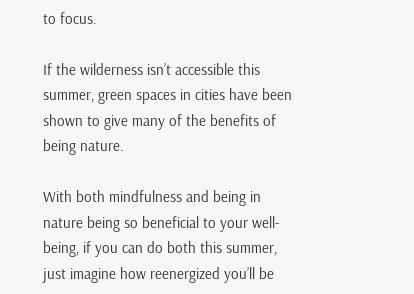to focus.

If the wilderness isn’t accessible this summer, green spaces in cities have been shown to give many of the benefits of being nature.

With both mindfulness and being in nature being so beneficial to your well-being, if you can do both this summer, just imagine how reenergized you’ll be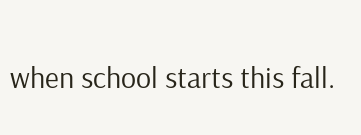when school starts this fall.